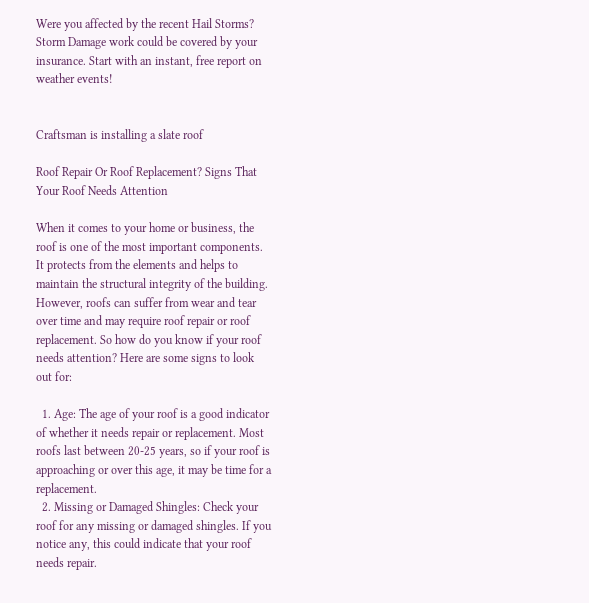Were you affected by the recent Hail Storms? Storm Damage work could be covered by your insurance. Start with an instant, free report on weather events!


Craftsman is installing a slate roof

Roof Repair Or Roof Replacement? Signs That Your Roof Needs Attention

When it comes to your home or business, the roof is one of the most important components. It protects from the elements and helps to maintain the structural integrity of the building. However, roofs can suffer from wear and tear over time and may require roof repair or roof replacement. So how do you know if your roof needs attention? Here are some signs to look out for:

  1. Age: The age of your roof is a good indicator of whether it needs repair or replacement. Most roofs last between 20-25 years, so if your roof is approaching or over this age, it may be time for a replacement.
  2. Missing or Damaged Shingles: Check your roof for any missing or damaged shingles. If you notice any, this could indicate that your roof needs repair.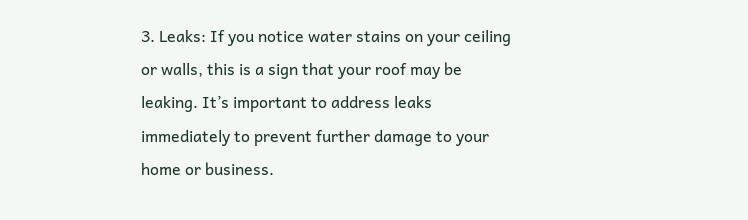3. Leaks: If you notice water stains on your ceiling or walls, this is a sign that your roof may be leaking. It’s important to address leaks immediately to prevent further damage to your home or business.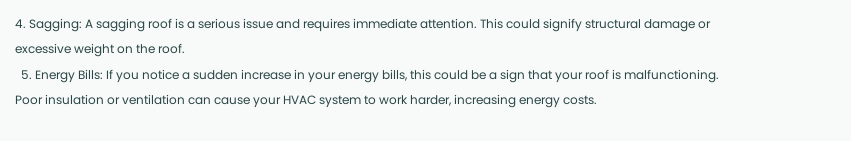4. Sagging: A sagging roof is a serious issue and requires immediate attention. This could signify structural damage or excessive weight on the roof.
  5. Energy Bills: If you notice a sudden increase in your energy bills, this could be a sign that your roof is malfunctioning. Poor insulation or ventilation can cause your HVAC system to work harder, increasing energy costs.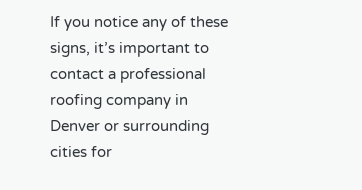If you notice any of these signs, it’s important to contact a professional roofing company in Denver or surrounding cities for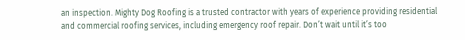an inspection. Mighty Dog Roofing is a trusted contractor with years of experience providing residential and commercial roofing services, including emergency roof repair. Don’t wait until it’s too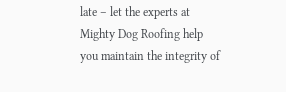late – let the experts at Mighty Dog Roofing help you maintain the integrity of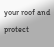your roof and protect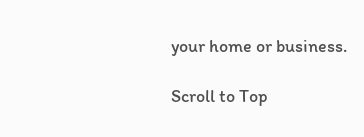your home or business.

Scroll to Top